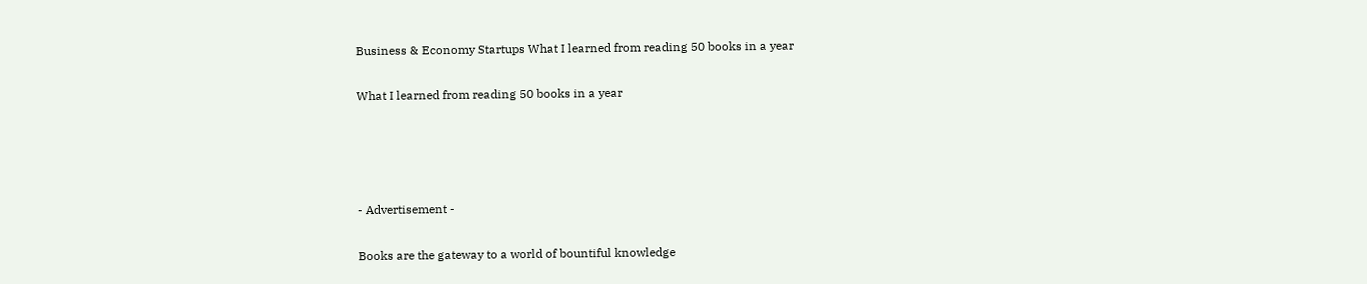Business & Economy Startups What I learned from reading 50 books in a year

What I learned from reading 50 books in a year




- Advertisement -

Books are the gateway to a world of bountiful knowledge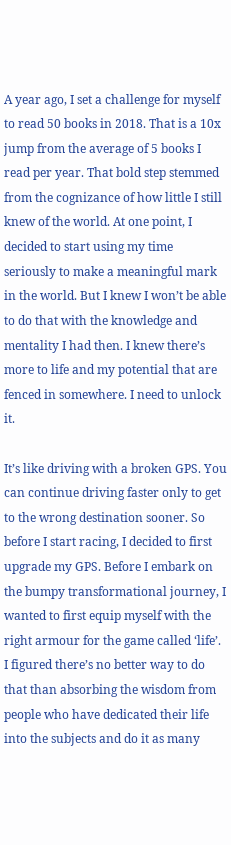A year ago, I set a challenge for myself to read 50 books in 2018. That is a 10x jump from the average of 5 books I read per year. That bold step stemmed from the cognizance of how little I still knew of the world. At one point, I decided to start using my time seriously to make a meaningful mark in the world. But I knew I won’t be able to do that with the knowledge and mentality I had then. I knew there’s more to life and my potential that are fenced in somewhere. I need to unlock it.

It’s like driving with a broken GPS. You can continue driving faster only to get to the wrong destination sooner. So before I start racing, I decided to first upgrade my GPS. Before I embark on the bumpy transformational journey, I wanted to first equip myself with the right armour for the game called ‘life’. I figured there’s no better way to do that than absorbing the wisdom from people who have dedicated their life into the subjects and do it as many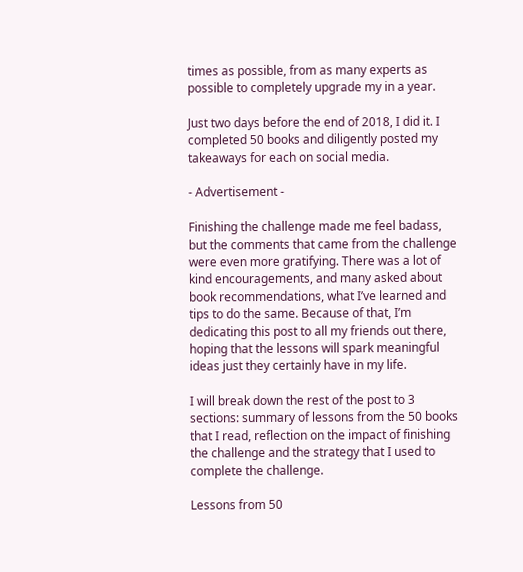times as possible, from as many experts as possible to completely upgrade my in a year.

Just two days before the end of 2018, I did it. I completed 50 books and diligently posted my takeaways for each on social media.

- Advertisement -

Finishing the challenge made me feel badass, but the comments that came from the challenge were even more gratifying. There was a lot of kind encouragements, and many asked about book recommendations, what I’ve learned and tips to do the same. Because of that, I’m dedicating this post to all my friends out there, hoping that the lessons will spark meaningful ideas just they certainly have in my life.

I will break down the rest of the post to 3 sections: summary of lessons from the 50 books that I read, reflection on the impact of finishing the challenge and the strategy that I used to complete the challenge.

Lessons from 50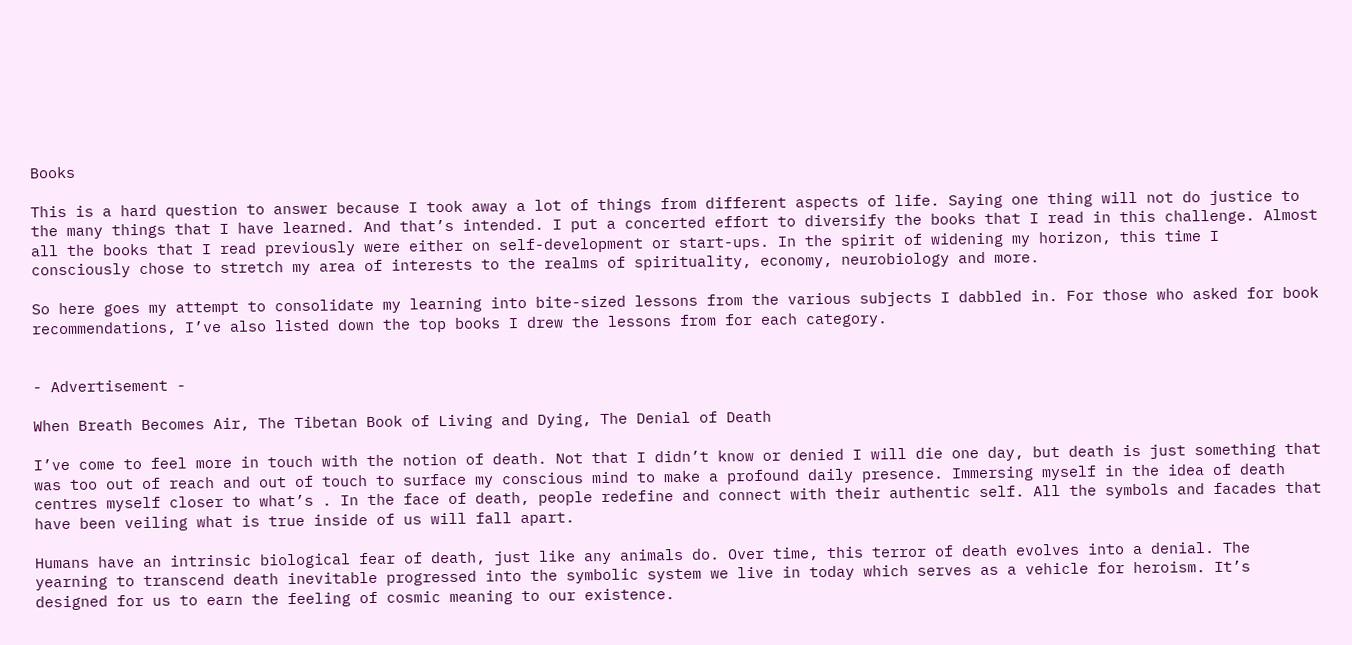Books

This is a hard question to answer because I took away a lot of things from different aspects of life. Saying one thing will not do justice to the many things that I have learned. And that’s intended. I put a concerted effort to diversify the books that I read in this challenge. Almost all the books that I read previously were either on self-development or start-ups. In the spirit of widening my horizon, this time I consciously chose to stretch my area of interests to the realms of spirituality, economy, neurobiology and more.

So here goes my attempt to consolidate my learning into bite-sized lessons from the various subjects I dabbled in. For those who asked for book recommendations, I’ve also listed down the top books I drew the lessons from for each category.


- Advertisement -

When Breath Becomes Air, The Tibetan Book of Living and Dying, The Denial of Death

I’ve come to feel more in touch with the notion of death. Not that I didn’t know or denied I will die one day, but death is just something that was too out of reach and out of touch to surface my conscious mind to make a profound daily presence. Immersing myself in the idea of death centres myself closer to what’s . In the face of death, people redefine and connect with their authentic self. All the symbols and facades that have been veiling what is true inside of us will fall apart.

Humans have an intrinsic biological fear of death, just like any animals do. Over time, this terror of death evolves into a denial. The yearning to transcend death inevitable progressed into the symbolic system we live in today which serves as a vehicle for heroism. It’s designed for us to earn the feeling of cosmic meaning to our existence.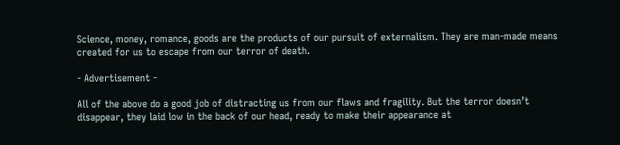Science, money, romance, goods are the products of our pursuit of externalism. They are man-made means created for us to escape from our terror of death.

- Advertisement -

All of the above do a good job of distracting us from our flaws and fragility. But the terror doesn’t disappear, they laid low in the back of our head, ready to make their appearance at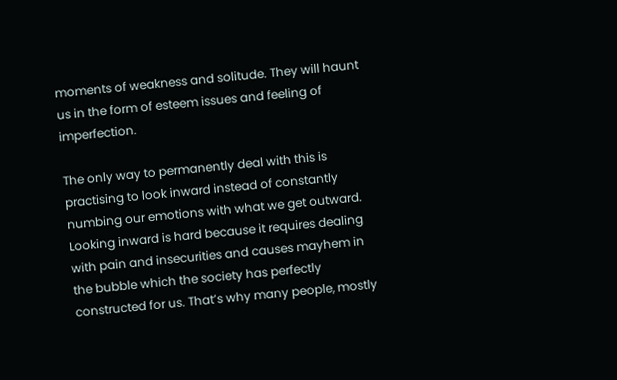moments of weakness and solitude. They will haunt us in the form of esteem issues and feeling of imperfection.

The only way to permanently deal with this is practising to look inward instead of constantly numbing our emotions with what we get outward. Looking inward is hard because it requires dealing with pain and insecurities and causes mayhem in the bubble which the society has perfectly constructed for us. That’s why many people, mostly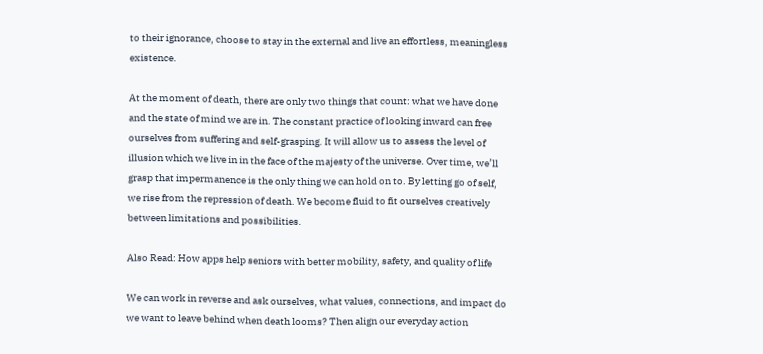to their ignorance, choose to stay in the external and live an effortless, meaningless existence.

At the moment of death, there are only two things that count: what we have done and the state of mind we are in. The constant practice of looking inward can free ourselves from suffering and self-grasping. It will allow us to assess the level of illusion which we live in in the face of the majesty of the universe. Over time, we’ll grasp that impermanence is the only thing we can hold on to. By letting go of self, we rise from the repression of death. We become fluid to fit ourselves creatively between limitations and possibilities.

Also Read: How apps help seniors with better mobility, safety, and quality of life

We can work in reverse and ask ourselves, what values, connections, and impact do we want to leave behind when death looms? Then align our everyday action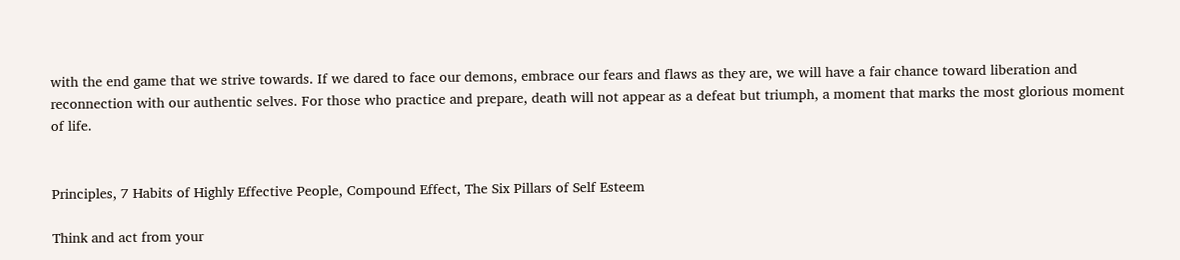with the end game that we strive towards. If we dared to face our demons, embrace our fears and flaws as they are, we will have a fair chance toward liberation and reconnection with our authentic selves. For those who practice and prepare, death will not appear as a defeat but triumph, a moment that marks the most glorious moment of life.


Principles, 7 Habits of Highly Effective People, Compound Effect, The Six Pillars of Self Esteem

Think and act from your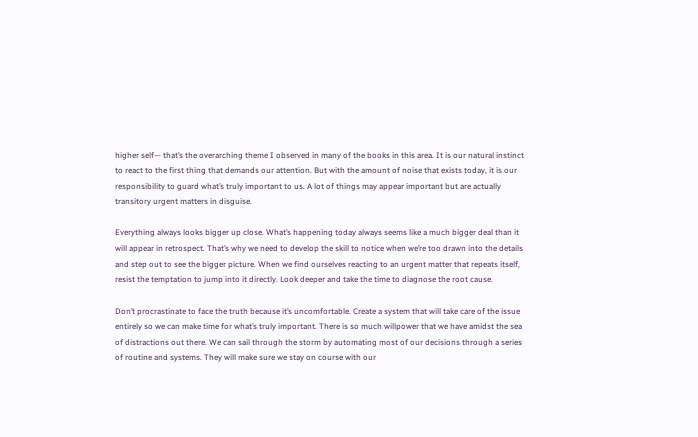higher self— that’s the overarching theme I observed in many of the books in this area. It is our natural instinct to react to the first thing that demands our attention. But with the amount of noise that exists today, it is our responsibility to guard what’s truly important to us. A lot of things may appear important but are actually transitory urgent matters in disguise.

Everything always looks bigger up close. What’s happening today always seems like a much bigger deal than it will appear in retrospect. That’s why we need to develop the skill to notice when we’re too drawn into the details and step out to see the bigger picture. When we find ourselves reacting to an urgent matter that repeats itself, resist the temptation to jump into it directly. Look deeper and take the time to diagnose the root cause.

Don’t procrastinate to face the truth because it’s uncomfortable. Create a system that will take care of the issue entirely so we can make time for what’s truly important. There is so much willpower that we have amidst the sea of distractions out there. We can sail through the storm by automating most of our decisions through a series of routine and systems. They will make sure we stay on course with our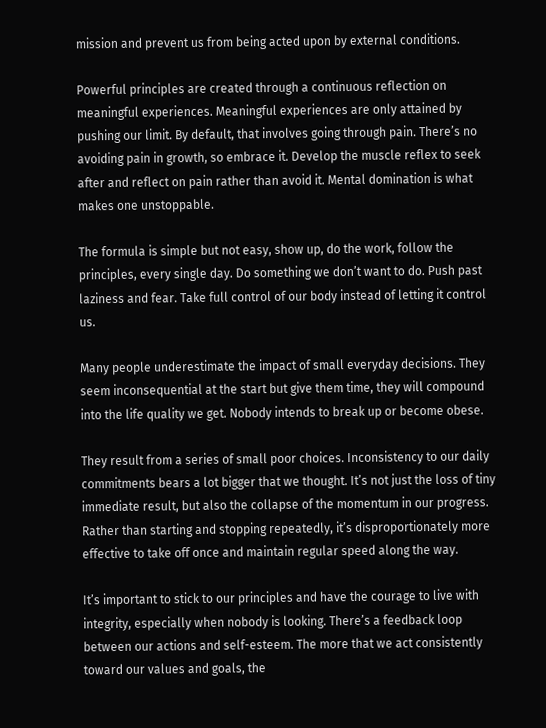mission and prevent us from being acted upon by external conditions.

Powerful principles are created through a continuous reflection on meaningful experiences. Meaningful experiences are only attained by pushing our limit. By default, that involves going through pain. There’s no avoiding pain in growth, so embrace it. Develop the muscle reflex to seek after and reflect on pain rather than avoid it. Mental domination is what makes one unstoppable.

The formula is simple but not easy, show up, do the work, follow the principles, every single day. Do something we don’t want to do. Push past laziness and fear. Take full control of our body instead of letting it control us.

Many people underestimate the impact of small everyday decisions. They seem inconsequential at the start but give them time, they will compound into the life quality we get. Nobody intends to break up or become obese.

They result from a series of small poor choices. Inconsistency to our daily commitments bears a lot bigger that we thought. It’s not just the loss of tiny immediate result, but also the collapse of the momentum in our progress. Rather than starting and stopping repeatedly, it’s disproportionately more effective to take off once and maintain regular speed along the way.

It’s important to stick to our principles and have the courage to live with integrity, especially when nobody is looking. There’s a feedback loop between our actions and self-esteem. The more that we act consistently toward our values and goals, the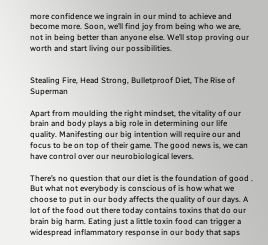more confidence we ingrain in our mind to achieve and become more. Soon, we’ll find joy from being who we are, not in being better than anyone else. We’ll stop proving our worth and start living our possibilities.


Stealing Fire, Head Strong, Bulletproof Diet, The Rise of Superman

Apart from moulding the right mindset, the vitality of our brain and body plays a big role in determining our life quality. Manifesting our big intention will require our and focus to be on top of their game. The good news is, we can have control over our neurobiological levers.

There’s no question that our diet is the foundation of good . But what not everybody is conscious of is how what we choose to put in our body affects the quality of our days. A lot of the food out there today contains toxins that do our brain big harm. Eating just a little toxin food can trigger a widespread inflammatory response in our body that saps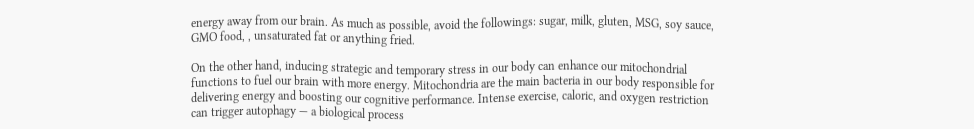energy away from our brain. As much as possible, avoid the followings: sugar, milk, gluten, MSG, soy sauce, GMO food, , unsaturated fat or anything fried.

On the other hand, inducing strategic and temporary stress in our body can enhance our mitochondrial functions to fuel our brain with more energy. Mitochondria are the main bacteria in our body responsible for delivering energy and boosting our cognitive performance. Intense exercise, caloric, and oxygen restriction can trigger autophagy — a biological process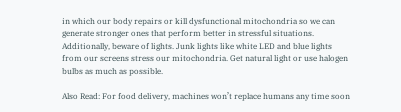in which our body repairs or kill dysfunctional mitochondria so we can generate stronger ones that perform better in stressful situations. Additionally, beware of lights. Junk lights like white LED and blue lights from our screens stress our mitochondria. Get natural light or use halogen bulbs as much as possible.

Also Read: For food delivery, machines won’t replace humans any time soon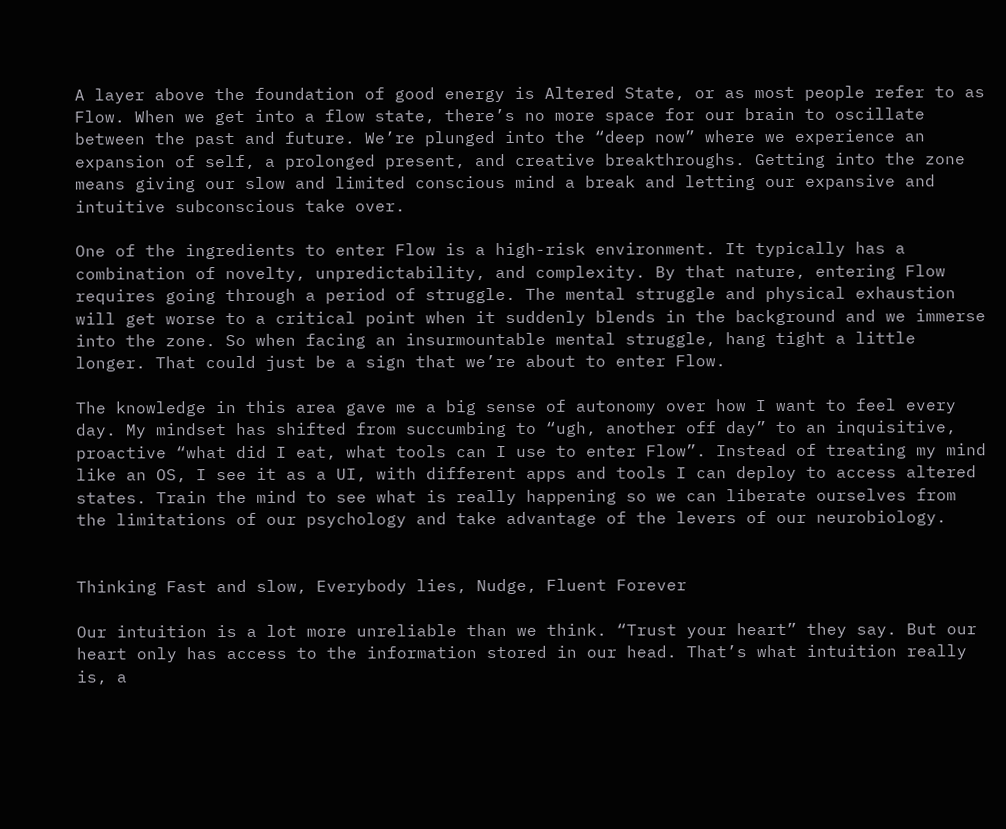A layer above the foundation of good energy is Altered State, or as most people refer to as Flow. When we get into a flow state, there’s no more space for our brain to oscillate between the past and future. We’re plunged into the “deep now” where we experience an expansion of self, a prolonged present, and creative breakthroughs. Getting into the zone means giving our slow and limited conscious mind a break and letting our expansive and intuitive subconscious take over.

One of the ingredients to enter Flow is a high-risk environment. It typically has a combination of novelty, unpredictability, and complexity. By that nature, entering Flow requires going through a period of struggle. The mental struggle and physical exhaustion will get worse to a critical point when it suddenly blends in the background and we immerse into the zone. So when facing an insurmountable mental struggle, hang tight a little longer. That could just be a sign that we’re about to enter Flow.

The knowledge in this area gave me a big sense of autonomy over how I want to feel every day. My mindset has shifted from succumbing to “ugh, another off day” to an inquisitive, proactive “what did I eat, what tools can I use to enter Flow”. Instead of treating my mind like an OS, I see it as a UI, with different apps and tools I can deploy to access altered states. Train the mind to see what is really happening so we can liberate ourselves from the limitations of our psychology and take advantage of the levers of our neurobiology.


Thinking Fast and slow, Everybody lies, Nudge, Fluent Forever

Our intuition is a lot more unreliable than we think. “Trust your heart” they say. But our heart only has access to the information stored in our head. That’s what intuition really is, a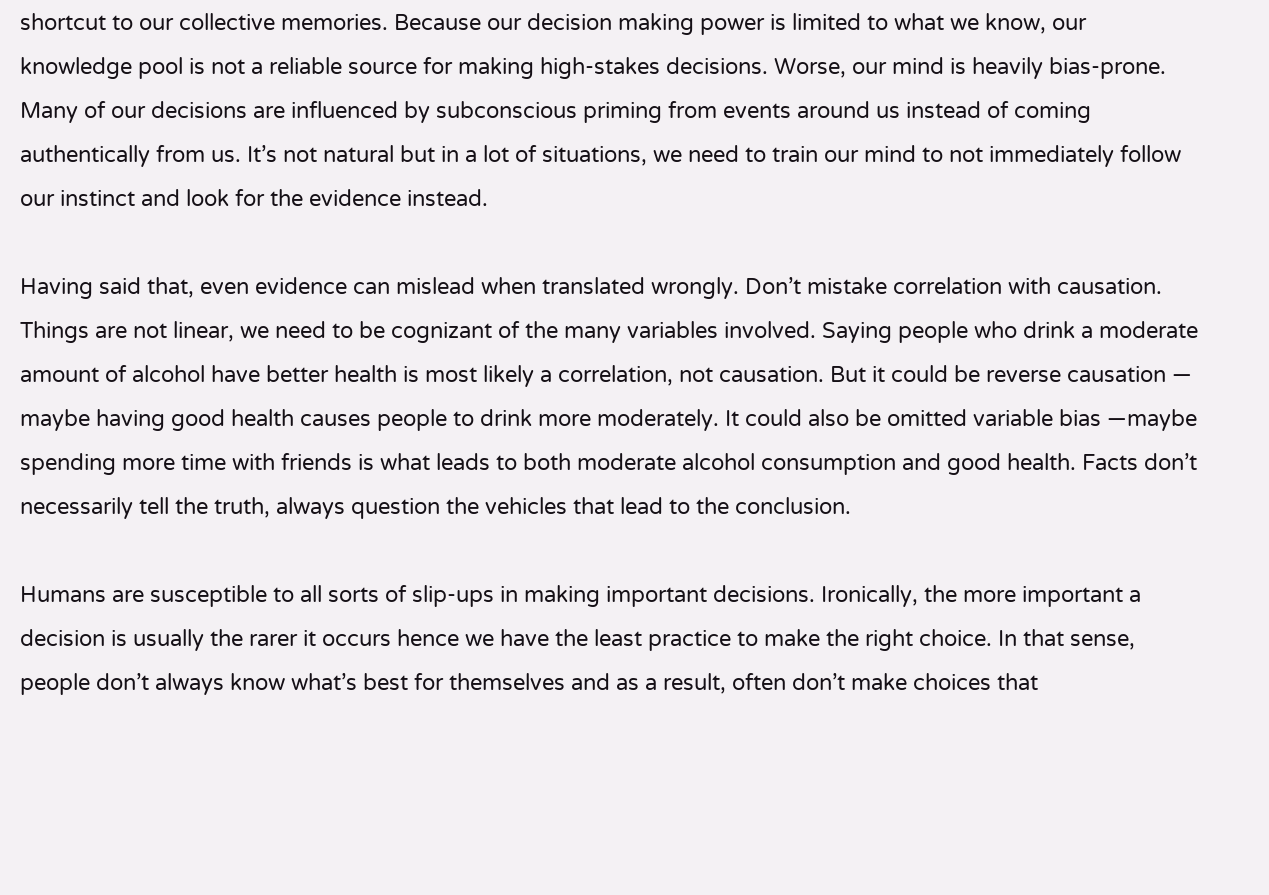shortcut to our collective memories. Because our decision making power is limited to what we know, our knowledge pool is not a reliable source for making high-stakes decisions. Worse, our mind is heavily bias-prone. Many of our decisions are influenced by subconscious priming from events around us instead of coming authentically from us. It’s not natural but in a lot of situations, we need to train our mind to not immediately follow our instinct and look for the evidence instead.

Having said that, even evidence can mislead when translated wrongly. Don’t mistake correlation with causation. Things are not linear, we need to be cognizant of the many variables involved. Saying people who drink a moderate amount of alcohol have better health is most likely a correlation, not causation. But it could be reverse causation — maybe having good health causes people to drink more moderately. It could also be omitted variable bias —maybe spending more time with friends is what leads to both moderate alcohol consumption and good health. Facts don’t necessarily tell the truth, always question the vehicles that lead to the conclusion.

Humans are susceptible to all sorts of slip-ups in making important decisions. Ironically, the more important a decision is usually the rarer it occurs hence we have the least practice to make the right choice. In that sense, people don’t always know what’s best for themselves and as a result, often don’t make choices that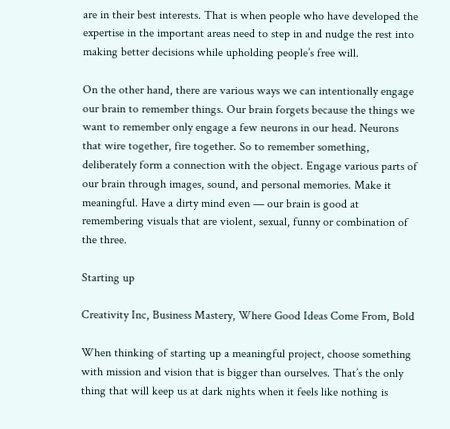are in their best interests. That is when people who have developed the expertise in the important areas need to step in and nudge the rest into making better decisions while upholding people’s free will.

On the other hand, there are various ways we can intentionally engage our brain to remember things. Our brain forgets because the things we want to remember only engage a few neurons in our head. Neurons that wire together, fire together. So to remember something, deliberately form a connection with the object. Engage various parts of our brain through images, sound, and personal memories. Make it meaningful. Have a dirty mind even — our brain is good at remembering visuals that are violent, sexual, funny or combination of the three.

Starting up

Creativity Inc, Business Mastery, Where Good Ideas Come From, Bold

When thinking of starting up a meaningful project, choose something with mission and vision that is bigger than ourselves. That’s the only thing that will keep us at dark nights when it feels like nothing is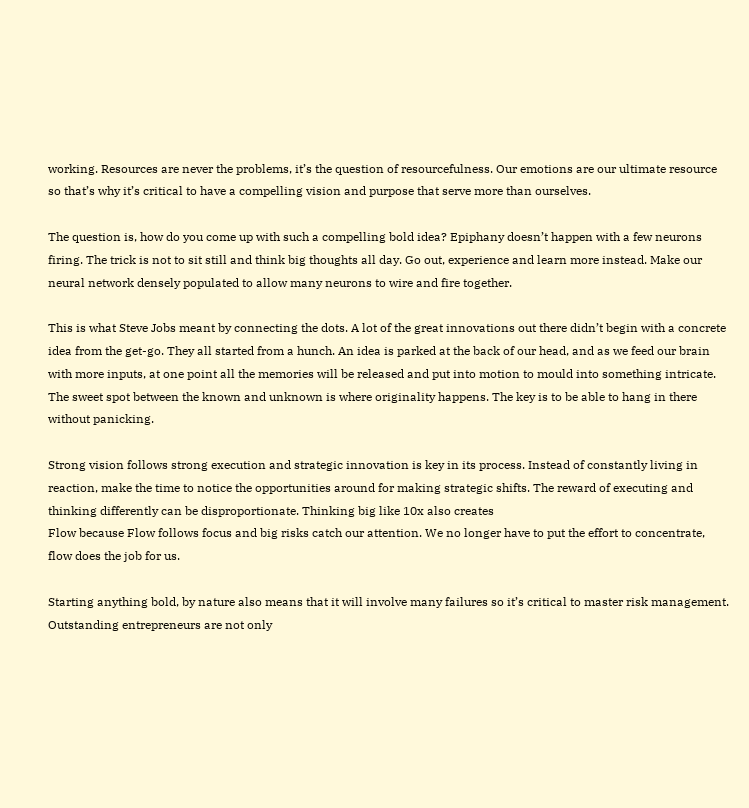working. Resources are never the problems, it’s the question of resourcefulness. Our emotions are our ultimate resource so that’s why it’s critical to have a compelling vision and purpose that serve more than ourselves.

The question is, how do you come up with such a compelling bold idea? Epiphany doesn’t happen with a few neurons firing. The trick is not to sit still and think big thoughts all day. Go out, experience and learn more instead. Make our neural network densely populated to allow many neurons to wire and fire together.

This is what Steve Jobs meant by connecting the dots. A lot of the great innovations out there didn’t begin with a concrete idea from the get-go. They all started from a hunch. An idea is parked at the back of our head, and as we feed our brain with more inputs, at one point all the memories will be released and put into motion to mould into something intricate. The sweet spot between the known and unknown is where originality happens. The key is to be able to hang in there without panicking.

Strong vision follows strong execution and strategic innovation is key in its process. Instead of constantly living in reaction, make the time to notice the opportunities around for making strategic shifts. The reward of executing and thinking differently can be disproportionate. Thinking big like 10x also creates
Flow because Flow follows focus and big risks catch our attention. We no longer have to put the effort to concentrate, flow does the job for us.

Starting anything bold, by nature also means that it will involve many failures so it’s critical to master risk management. Outstanding entrepreneurs are not only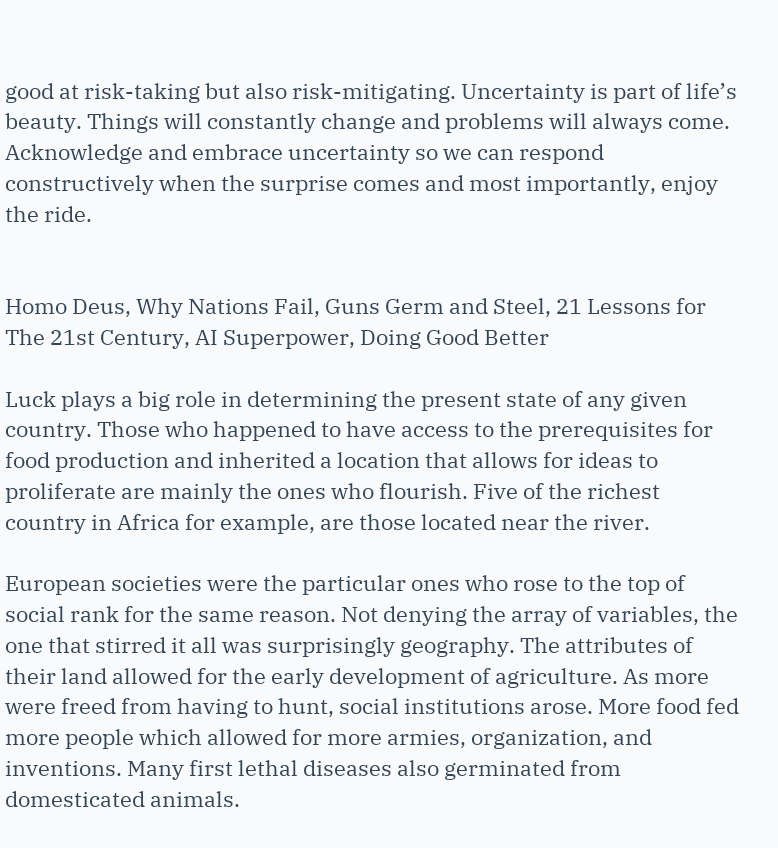good at risk-taking but also risk-mitigating. Uncertainty is part of life’s beauty. Things will constantly change and problems will always come. Acknowledge and embrace uncertainty so we can respond constructively when the surprise comes and most importantly, enjoy the ride.


Homo Deus, Why Nations Fail, Guns Germ and Steel, 21 Lessons for The 21st Century, AI Superpower, Doing Good Better

Luck plays a big role in determining the present state of any given country. Those who happened to have access to the prerequisites for food production and inherited a location that allows for ideas to proliferate are mainly the ones who flourish. Five of the richest country in Africa for example, are those located near the river.

European societies were the particular ones who rose to the top of social rank for the same reason. Not denying the array of variables, the one that stirred it all was surprisingly geography. The attributes of their land allowed for the early development of agriculture. As more were freed from having to hunt, social institutions arose. More food fed more people which allowed for more armies, organization, and inventions. Many first lethal diseases also germinated from domesticated animals.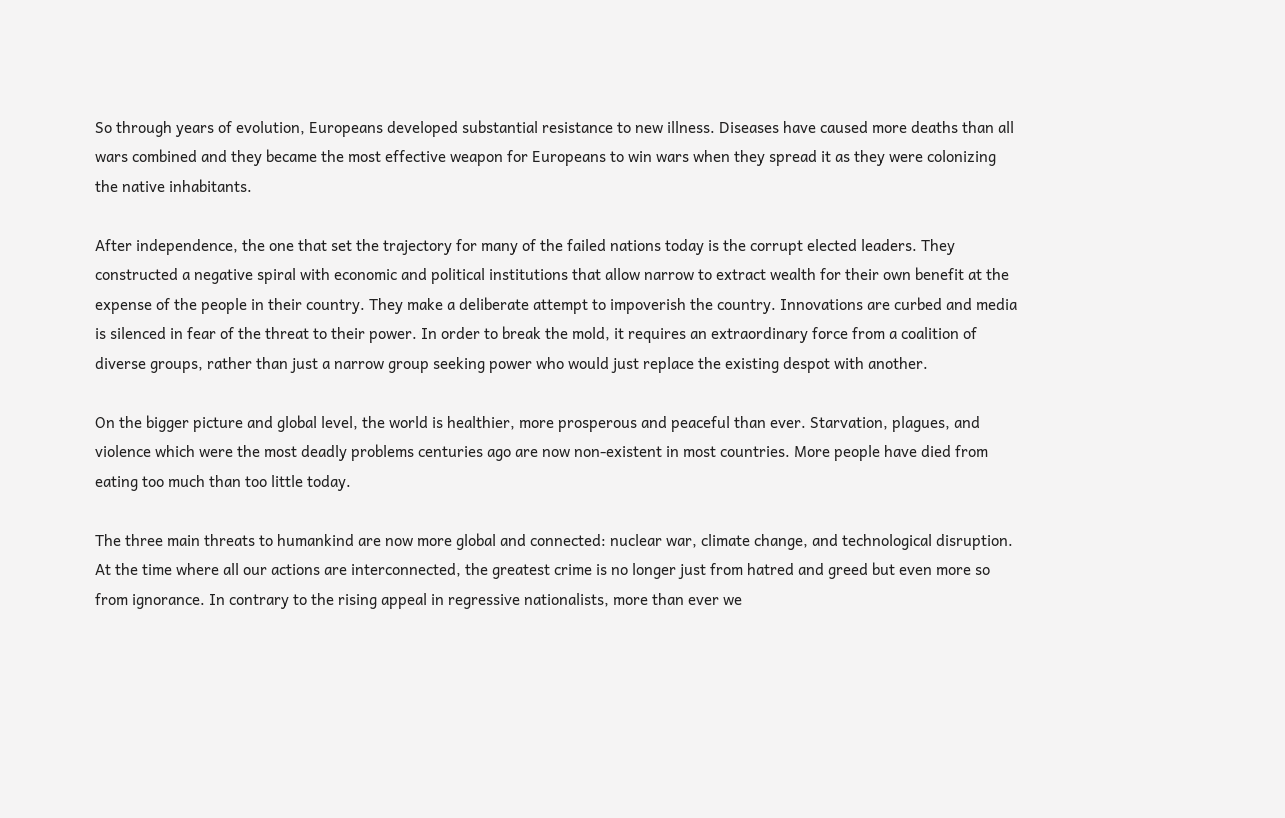So through years of evolution, Europeans developed substantial resistance to new illness. Diseases have caused more deaths than all wars combined and they became the most effective weapon for Europeans to win wars when they spread it as they were colonizing the native inhabitants.

After independence, the one that set the trajectory for many of the failed nations today is the corrupt elected leaders. They constructed a negative spiral with economic and political institutions that allow narrow to extract wealth for their own benefit at the expense of the people in their country. They make a deliberate attempt to impoverish the country. Innovations are curbed and media is silenced in fear of the threat to their power. In order to break the mold, it requires an extraordinary force from a coalition of diverse groups, rather than just a narrow group seeking power who would just replace the existing despot with another.

On the bigger picture and global level, the world is healthier, more prosperous and peaceful than ever. Starvation, plagues, and violence which were the most deadly problems centuries ago are now non-existent in most countries. More people have died from eating too much than too little today.

The three main threats to humankind are now more global and connected: nuclear war, climate change, and technological disruption. At the time where all our actions are interconnected, the greatest crime is no longer just from hatred and greed but even more so from ignorance. In contrary to the rising appeal in regressive nationalists, more than ever we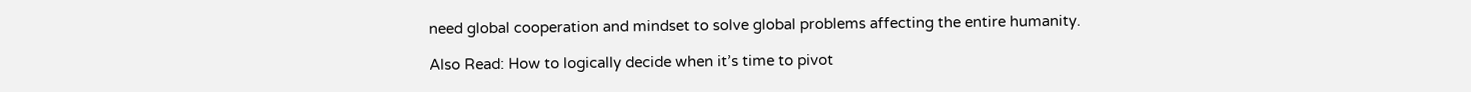need global cooperation and mindset to solve global problems affecting the entire humanity.

Also Read: How to logically decide when it’s time to pivot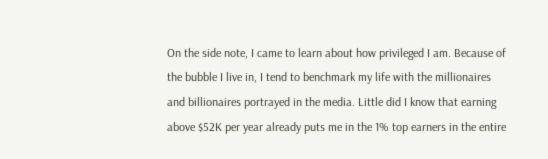On the side note, I came to learn about how privileged I am. Because of the bubble I live in, I tend to benchmark my life with the millionaires and billionaires portrayed in the media. Little did I know that earning above $52K per year already puts me in the 1% top earners in the entire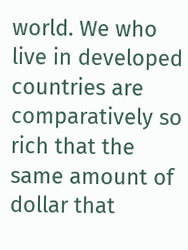world. We who live in developed countries are comparatively so rich that the same amount of dollar that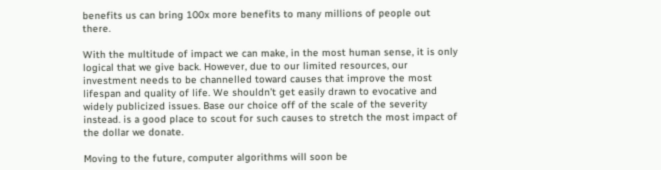benefits us can bring 100x more benefits to many millions of people out there.

With the multitude of impact we can make, in the most human sense, it is only logical that we give back. However, due to our limited resources, our investment needs to be channelled toward causes that improve the most lifespan and quality of life. We shouldn’t get easily drawn to evocative and widely publicized issues. Base our choice off of the scale of the severity instead. is a good place to scout for such causes to stretch the most impact of the dollar we donate.

Moving to the future, computer algorithms will soon be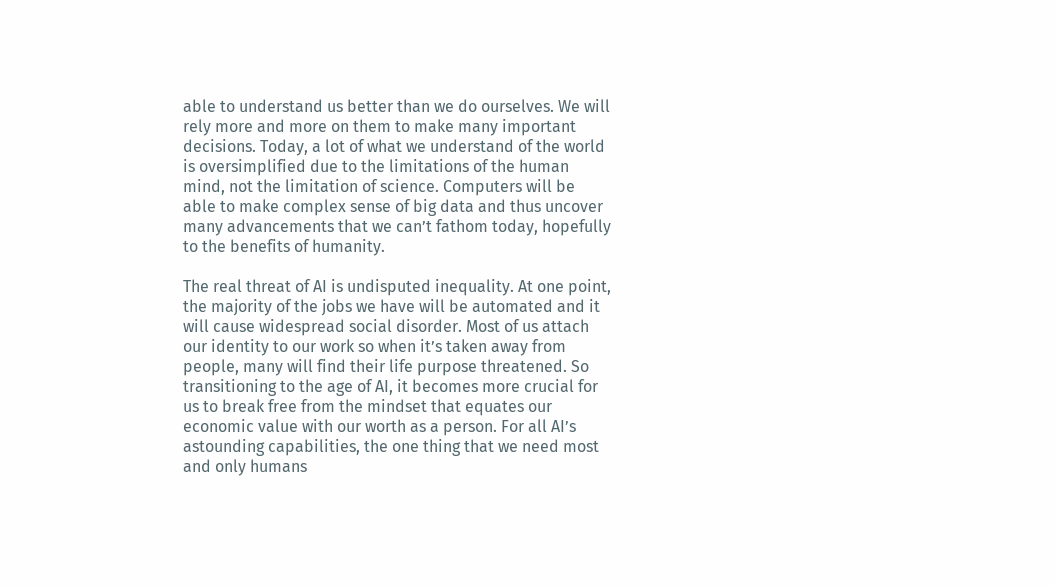able to understand us better than we do ourselves. We will rely more and more on them to make many important decisions. Today, a lot of what we understand of the world is oversimplified due to the limitations of the human mind, not the limitation of science. Computers will be able to make complex sense of big data and thus uncover many advancements that we can’t fathom today, hopefully to the benefits of humanity.

The real threat of AI is undisputed inequality. At one point, the majority of the jobs we have will be automated and it will cause widespread social disorder. Most of us attach our identity to our work so when it’s taken away from people, many will find their life purpose threatened. So transitioning to the age of AI, it becomes more crucial for us to break free from the mindset that equates our economic value with our worth as a person. For all AI’s astounding capabilities, the one thing that we need most and only humans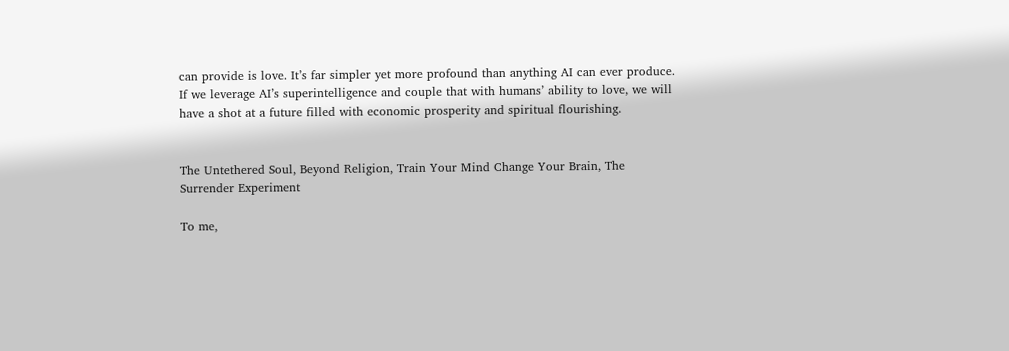can provide is love. It’s far simpler yet more profound than anything AI can ever produce. If we leverage AI’s superintelligence and couple that with humans’ ability to love, we will have a shot at a future filled with economic prosperity and spiritual flourishing.


The Untethered Soul, Beyond Religion, Train Your Mind Change Your Brain, The Surrender Experiment

To me,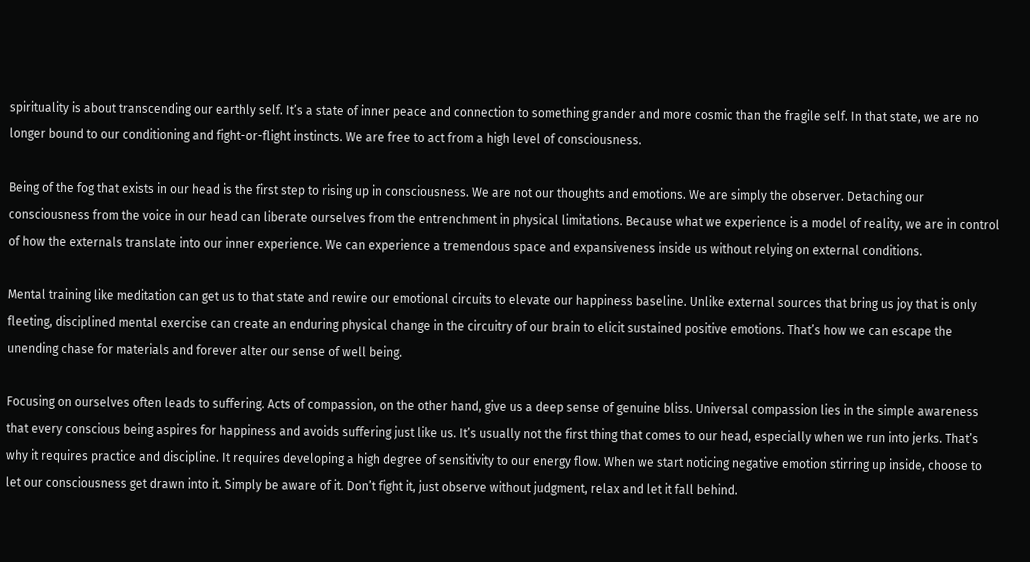spirituality is about transcending our earthly self. It’s a state of inner peace and connection to something grander and more cosmic than the fragile self. In that state, we are no longer bound to our conditioning and fight-or-flight instincts. We are free to act from a high level of consciousness.

Being of the fog that exists in our head is the first step to rising up in consciousness. We are not our thoughts and emotions. We are simply the observer. Detaching our consciousness from the voice in our head can liberate ourselves from the entrenchment in physical limitations. Because what we experience is a model of reality, we are in control of how the externals translate into our inner experience. We can experience a tremendous space and expansiveness inside us without relying on external conditions.

Mental training like meditation can get us to that state and rewire our emotional circuits to elevate our happiness baseline. Unlike external sources that bring us joy that is only fleeting, disciplined mental exercise can create an enduring physical change in the circuitry of our brain to elicit sustained positive emotions. That’s how we can escape the unending chase for materials and forever alter our sense of well being.

Focusing on ourselves often leads to suffering. Acts of compassion, on the other hand, give us a deep sense of genuine bliss. Universal compassion lies in the simple awareness that every conscious being aspires for happiness and avoids suffering just like us. It’s usually not the first thing that comes to our head, especially when we run into jerks. That’s why it requires practice and discipline. It requires developing a high degree of sensitivity to our energy flow. When we start noticing negative emotion stirring up inside, choose to let our consciousness get drawn into it. Simply be aware of it. Don’t fight it, just observe without judgment, relax and let it fall behind.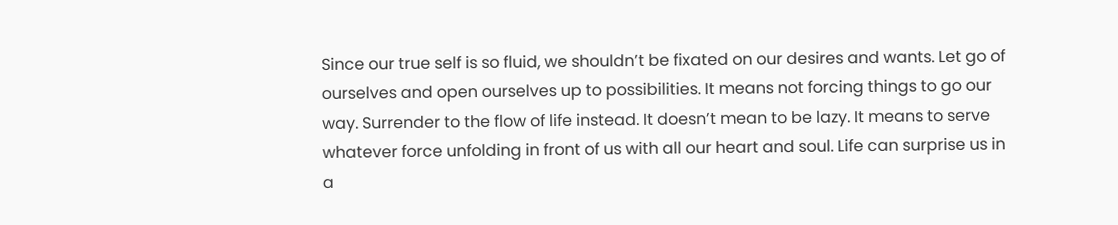Since our true self is so fluid, we shouldn’t be fixated on our desires and wants. Let go of ourselves and open ourselves up to possibilities. It means not forcing things to go our way. Surrender to the flow of life instead. It doesn’t mean to be lazy. It means to serve whatever force unfolding in front of us with all our heart and soul. Life can surprise us in a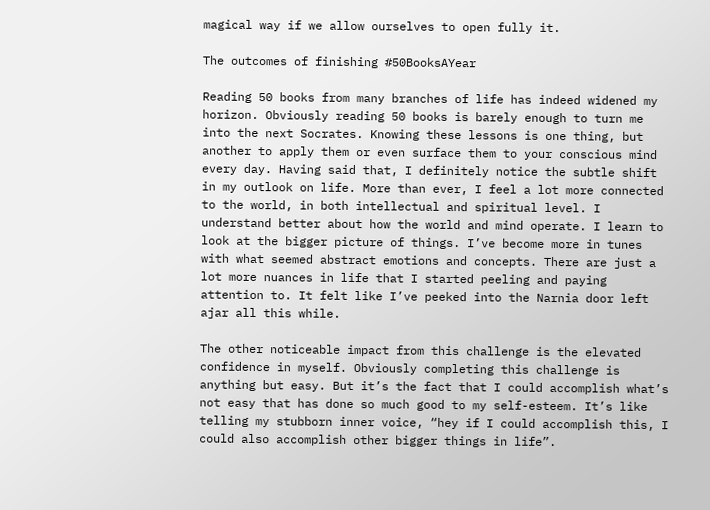magical way if we allow ourselves to open fully it.

The outcomes of finishing #50BooksAYear

Reading 50 books from many branches of life has indeed widened my horizon. Obviously reading 50 books is barely enough to turn me into the next Socrates. Knowing these lessons is one thing, but another to apply them or even surface them to your conscious mind every day. Having said that, I definitely notice the subtle shift in my outlook on life. More than ever, I feel a lot more connected to the world, in both intellectual and spiritual level. I understand better about how the world and mind operate. I learn to look at the bigger picture of things. I’ve become more in tunes with what seemed abstract emotions and concepts. There are just a lot more nuances in life that I started peeling and paying attention to. It felt like I’ve peeked into the Narnia door left ajar all this while.

The other noticeable impact from this challenge is the elevated confidence in myself. Obviously completing this challenge is anything but easy. But it’s the fact that I could accomplish what’s not easy that has done so much good to my self-esteem. It’s like telling my stubborn inner voice, “hey if I could accomplish this, I could also accomplish other bigger things in life”.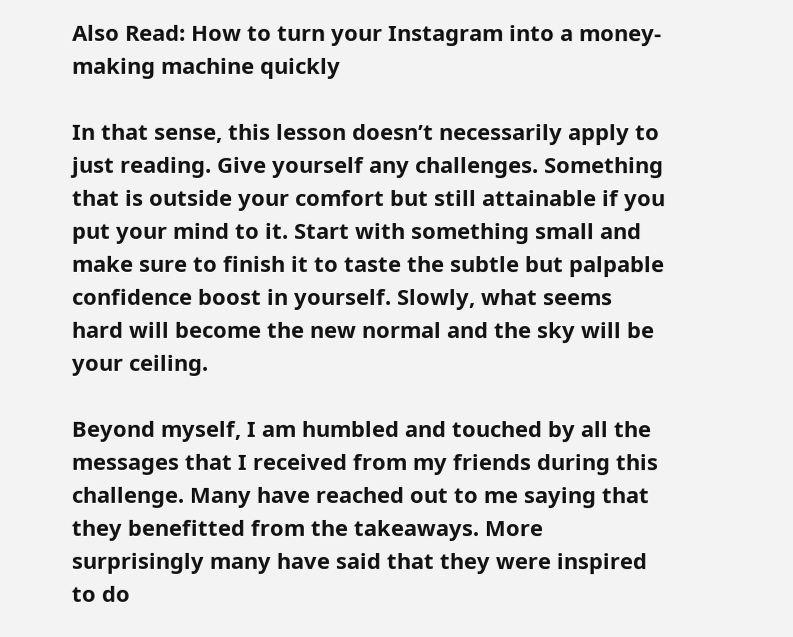Also Read: How to turn your Instagram into a money-making machine quickly

In that sense, this lesson doesn’t necessarily apply to just reading. Give yourself any challenges. Something that is outside your comfort but still attainable if you put your mind to it. Start with something small and make sure to finish it to taste the subtle but palpable confidence boost in yourself. Slowly, what seems hard will become the new normal and the sky will be your ceiling.

Beyond myself, I am humbled and touched by all the messages that I received from my friends during this challenge. Many have reached out to me saying that they benefitted from the takeaways. More surprisingly many have said that they were inspired to do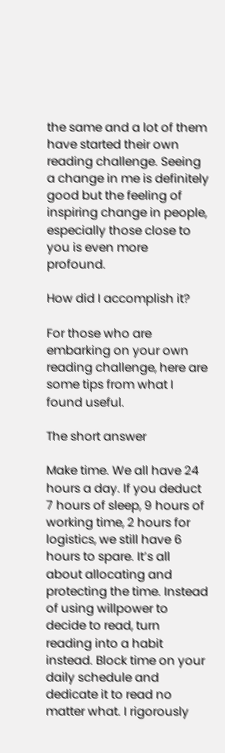the same and a lot of them have started their own reading challenge. Seeing a change in me is definitely good but the feeling of inspiring change in people, especially those close to you is even more profound.

How did I accomplish it?

For those who are embarking on your own reading challenge, here are some tips from what I found useful.

The short answer

Make time. We all have 24 hours a day. If you deduct 7 hours of sleep, 9 hours of working time, 2 hours for logistics, we still have 6 hours to spare. It’s all about allocating and protecting the time. Instead of using willpower to decide to read, turn reading into a habit instead. Block time on your daily schedule and dedicate it to read no matter what. I rigorously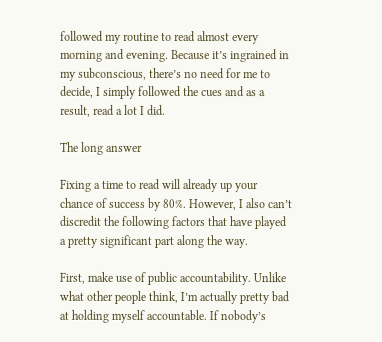followed my routine to read almost every morning and evening. Because it’s ingrained in my subconscious, there’s no need for me to decide, I simply followed the cues and as a result, read a lot I did.

The long answer

Fixing a time to read will already up your chance of success by 80%. However, I also can’t discredit the following factors that have played a pretty significant part along the way.

First, make use of public accountability. Unlike what other people think, I’m actually pretty bad at holding myself accountable. If nobody’s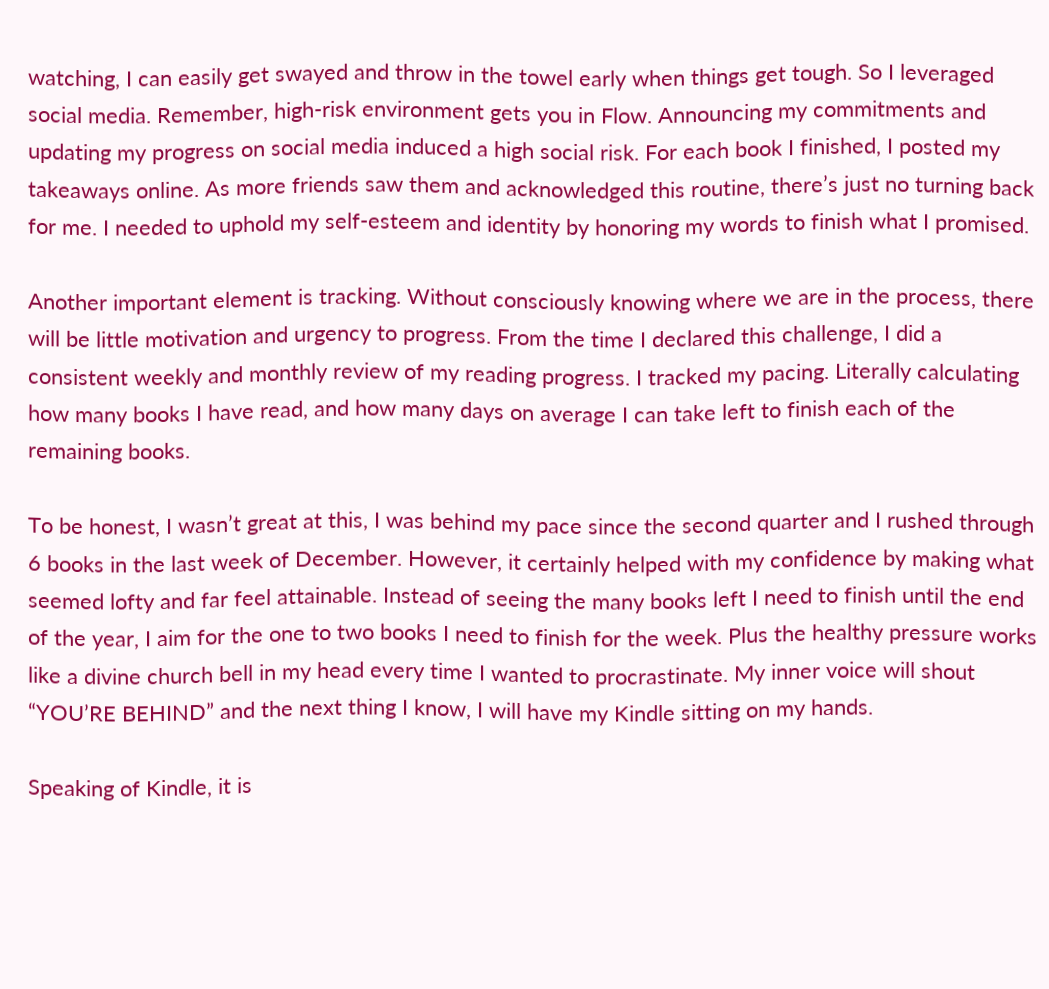watching, I can easily get swayed and throw in the towel early when things get tough. So I leveraged social media. Remember, high-risk environment gets you in Flow. Announcing my commitments and updating my progress on social media induced a high social risk. For each book I finished, I posted my takeaways online. As more friends saw them and acknowledged this routine, there’s just no turning back for me. I needed to uphold my self-esteem and identity by honoring my words to finish what I promised.

Another important element is tracking. Without consciously knowing where we are in the process, there will be little motivation and urgency to progress. From the time I declared this challenge, I did a consistent weekly and monthly review of my reading progress. I tracked my pacing. Literally calculating how many books I have read, and how many days on average I can take left to finish each of the remaining books.

To be honest, I wasn’t great at this, I was behind my pace since the second quarter and I rushed through 6 books in the last week of December. However, it certainly helped with my confidence by making what seemed lofty and far feel attainable. Instead of seeing the many books left I need to finish until the end of the year, I aim for the one to two books I need to finish for the week. Plus the healthy pressure works like a divine church bell in my head every time I wanted to procrastinate. My inner voice will shout “YOU’RE BEHIND” and the next thing I know, I will have my Kindle sitting on my hands.

Speaking of Kindle, it is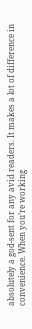absolutely a god-sent for any avid readers. It makes a lot of difference in convenience. When you’re working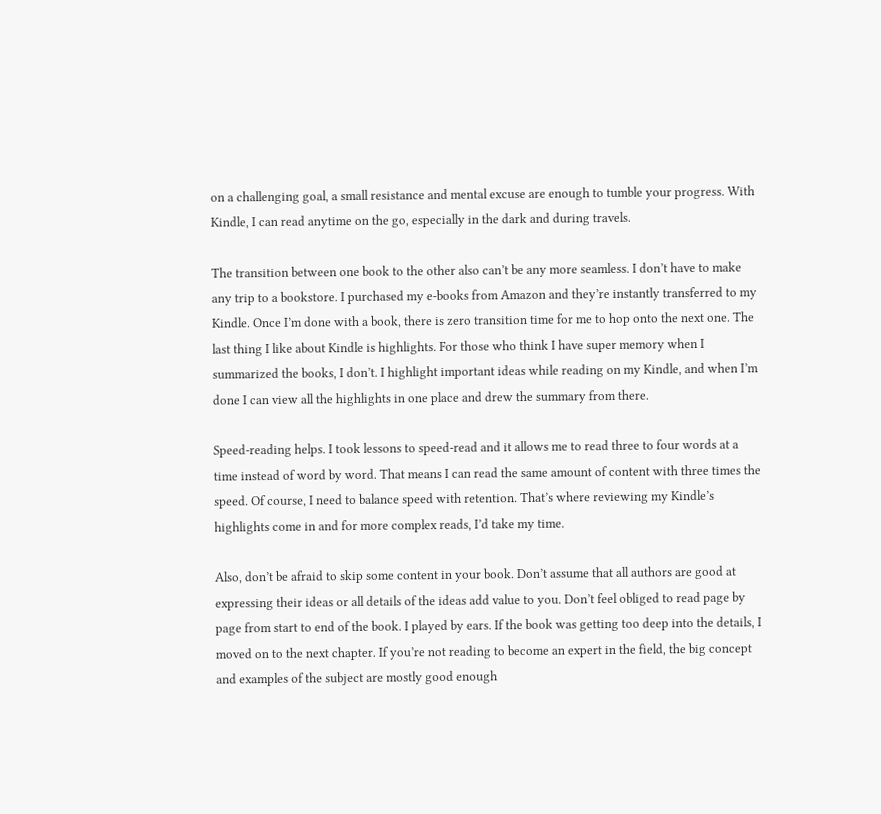on a challenging goal, a small resistance and mental excuse are enough to tumble your progress. With Kindle, I can read anytime on the go, especially in the dark and during travels.

The transition between one book to the other also can’t be any more seamless. I don’t have to make any trip to a bookstore. I purchased my e-books from Amazon and they’re instantly transferred to my Kindle. Once I’m done with a book, there is zero transition time for me to hop onto the next one. The last thing I like about Kindle is highlights. For those who think I have super memory when I summarized the books, I don’t. I highlight important ideas while reading on my Kindle, and when I’m done I can view all the highlights in one place and drew the summary from there.

Speed-reading helps. I took lessons to speed-read and it allows me to read three to four words at a time instead of word by word. That means I can read the same amount of content with three times the speed. Of course, I need to balance speed with retention. That’s where reviewing my Kindle’s highlights come in and for more complex reads, I’d take my time.

Also, don’t be afraid to skip some content in your book. Don’t assume that all authors are good at expressing their ideas or all details of the ideas add value to you. Don’t feel obliged to read page by page from start to end of the book. I played by ears. If the book was getting too deep into the details, I moved on to the next chapter. If you’re not reading to become an expert in the field, the big concept and examples of the subject are mostly good enough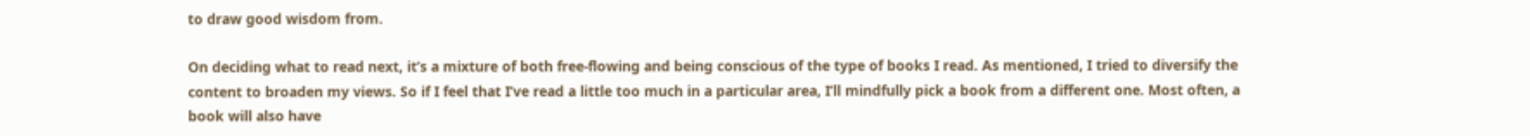to draw good wisdom from.

On deciding what to read next, it’s a mixture of both free-flowing and being conscious of the type of books I read. As mentioned, I tried to diversify the content to broaden my views. So if I feel that I’ve read a little too much in a particular area, I’ll mindfully pick a book from a different one. Most often, a book will also have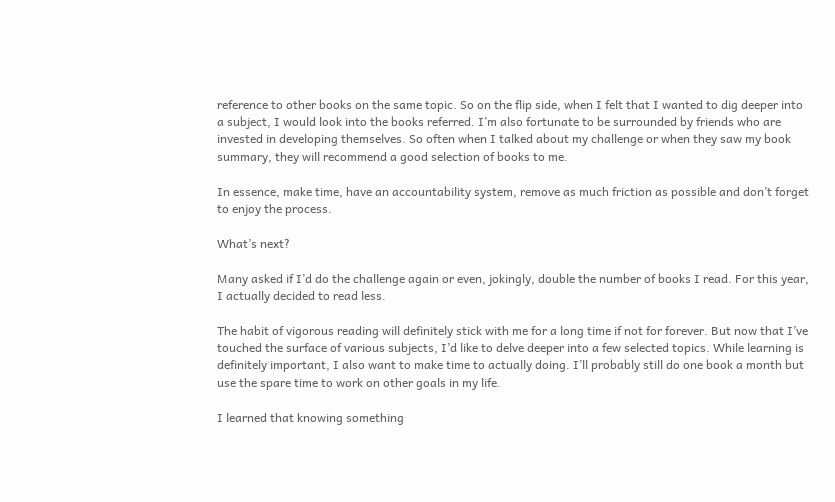reference to other books on the same topic. So on the flip side, when I felt that I wanted to dig deeper into a subject, I would look into the books referred. I’m also fortunate to be surrounded by friends who are invested in developing themselves. So often when I talked about my challenge or when they saw my book summary, they will recommend a good selection of books to me.

In essence, make time, have an accountability system, remove as much friction as possible and don’t forget to enjoy the process.

What’s next?

Many asked if I’d do the challenge again or even, jokingly, double the number of books I read. For this year, I actually decided to read less.

The habit of vigorous reading will definitely stick with me for a long time if not for forever. But now that I’ve touched the surface of various subjects, I’d like to delve deeper into a few selected topics. While learning is definitely important, I also want to make time to actually doing. I’ll probably still do one book a month but use the spare time to work on other goals in my life.

I learned that knowing something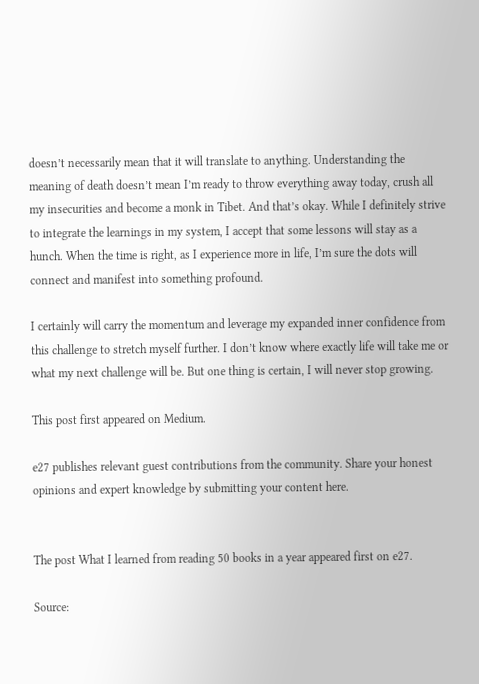doesn’t necessarily mean that it will translate to anything. Understanding the meaning of death doesn’t mean I’m ready to throw everything away today, crush all my insecurities and become a monk in Tibet. And that’s okay. While I definitely strive to integrate the learnings in my system, I accept that some lessons will stay as a hunch. When the time is right, as I experience more in life, I’m sure the dots will connect and manifest into something profound.

I certainly will carry the momentum and leverage my expanded inner confidence from this challenge to stretch myself further. I don’t know where exactly life will take me or what my next challenge will be. But one thing is certain, I will never stop growing.

This post first appeared on Medium.

e27 publishes relevant guest contributions from the community. Share your honest opinions and expert knowledge by submitting your content here.


The post What I learned from reading 50 books in a year appeared first on e27.

Source: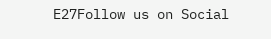E27Follow us on Social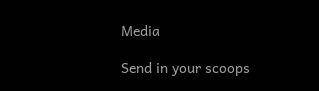Media

Send in your scoops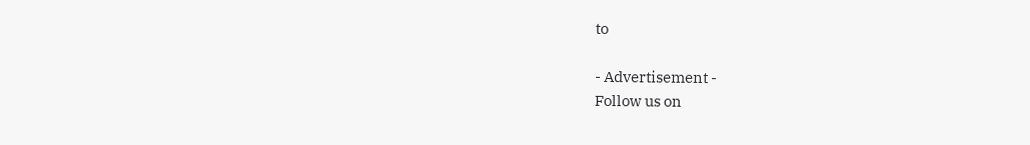to

- Advertisement -
Follow us on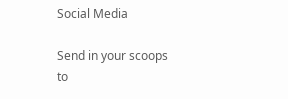Social Media

Send in your scoops to